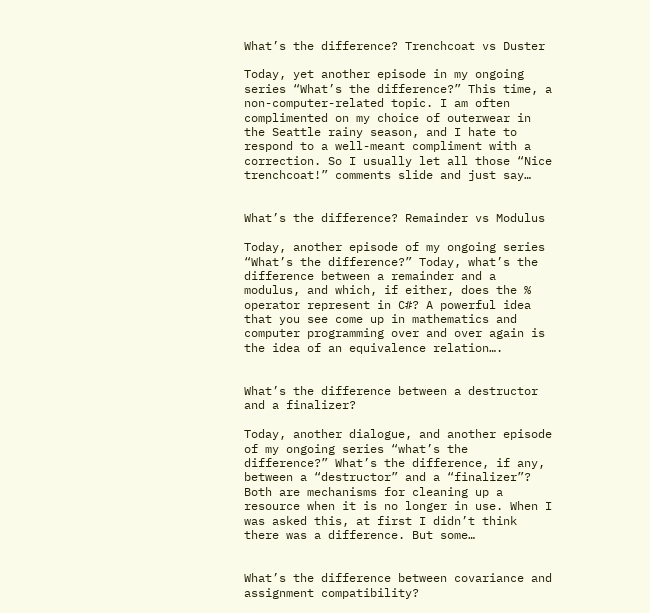What’s the difference? Trenchcoat vs Duster

Today, yet another episode in my ongoing series “What’s the difference?” This time, a non-computer-related topic. I am often complimented on my choice of outerwear in the Seattle rainy season, and I hate to respond to a well-meant compliment with a correction. So I usually let all those “Nice trenchcoat!” comments slide and just say…


What’s the difference? Remainder vs Modulus

Today, another episode of my ongoing series “What’s the difference?” Today, what’s the difference between a remainder and a modulus, and which, if either, does the % operator represent in C#? A powerful idea that you see come up in mathematics and computer programming over and over again is the idea of an equivalence relation….


What’s the difference between a destructor and a finalizer?

Today, another dialogue, and another episode of my ongoing series “what’s the difference?” What’s the difference, if any, between a “destructor” and a “finalizer”? Both are mechanisms for cleaning up a resource when it is no longer in use. When I was asked this, at first I didn’t think there was a difference. But some…


What’s the difference between covariance and assignment compatibility?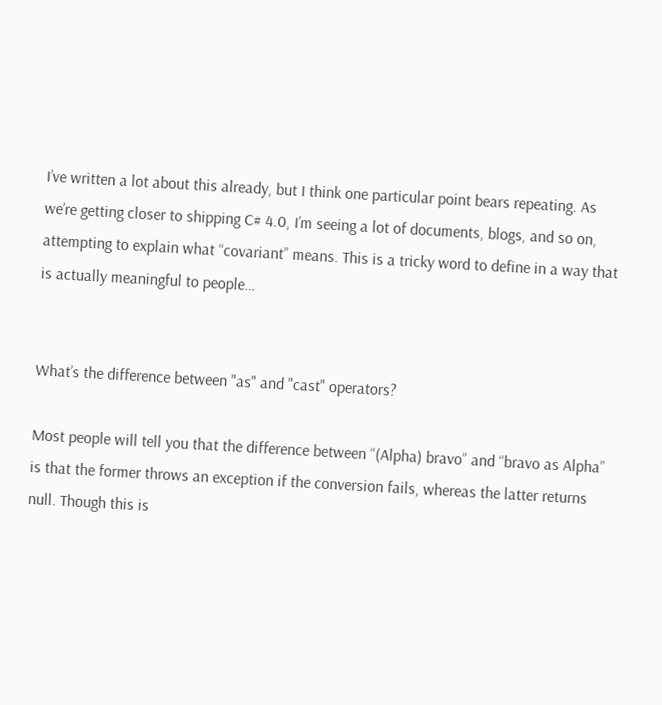I’ve written a lot about this already, but I think one particular point bears repeating. As we’re getting closer to shipping C# 4.0, I’m seeing a lot of documents, blogs, and so on, attempting to explain what “covariant” means. This is a tricky word to define in a way that is actually meaningful to people…


What’s the difference between "as" and "cast" operators?

Most people will tell you that the difference between “(Alpha) bravo” and “bravo as Alpha” is that the former throws an exception if the conversion fails, whereas the latter returns null. Though this is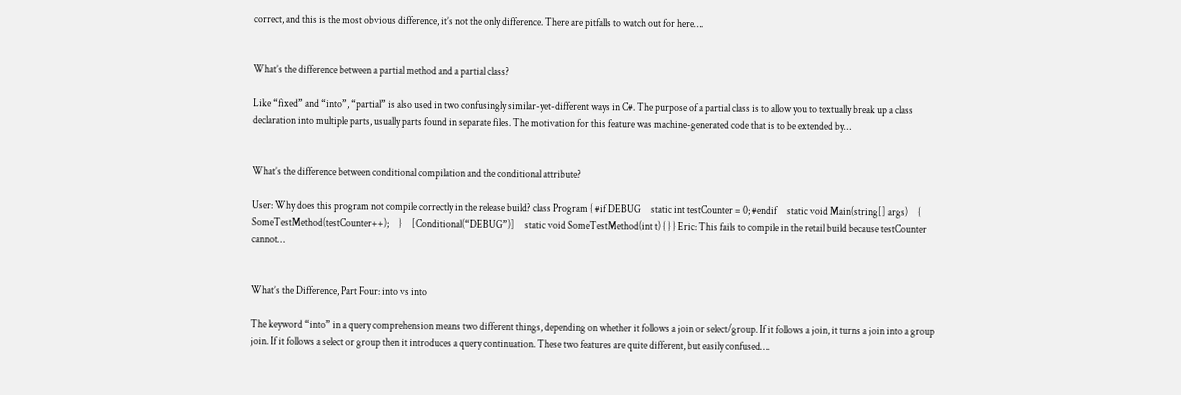correct, and this is the most obvious difference, it’s not the only difference. There are pitfalls to watch out for here….


What’s the difference between a partial method and a partial class?

Like “fixed” and “into”, “partial” is also used in two confusingly similar-yet-different ways in C#. The purpose of a partial class is to allow you to textually break up a class declaration into multiple parts, usually parts found in separate files. The motivation for this feature was machine-generated code that is to be extended by…


What’s the difference between conditional compilation and the conditional attribute?

User: Why does this program not compile correctly in the release build? class Program { #if DEBUG     static int testCounter = 0; #endif     static void Main(string[] args)     {         SomeTestMethod(testCounter++);     }     [Conditional(“DEBUG”)]     static void SomeTestMethod(int t) { } } Eric: This fails to compile in the retail build because testCounter cannot…


What’s the Difference, Part Four: into vs into

The keyword “into” in a query comprehension means two different things, depending on whether it follows a join or select/group. If it follows a join, it turns a join into a group join. If it follows a select or group then it introduces a query continuation. These two features are quite different, but easily confused….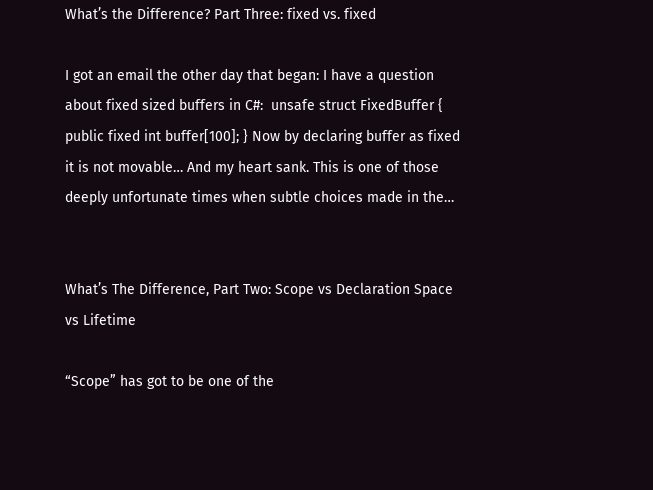What’s the Difference? Part Three: fixed vs. fixed

I got an email the other day that began: I have a question about fixed sized buffers in C#:  unsafe struct FixedBuffer { public fixed int buffer[100]; } Now by declaring buffer as fixed it is not movable… And my heart sank. This is one of those deeply unfortunate times when subtle choices made in the…


What’s The Difference, Part Two: Scope vs Declaration Space vs Lifetime

“Scope” has got to be one of the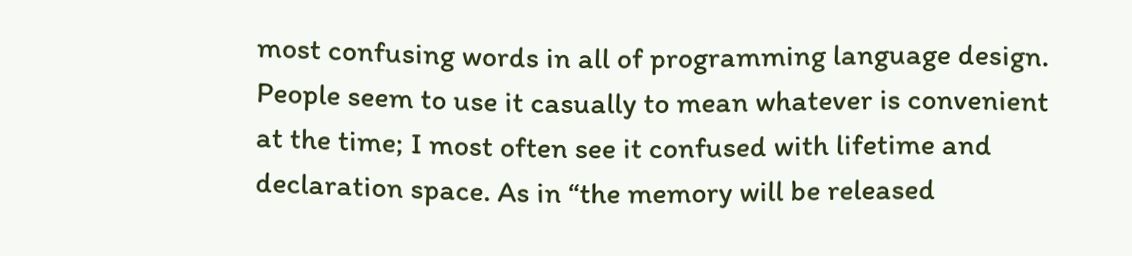most confusing words in all of programming language design. People seem to use it casually to mean whatever is convenient at the time; I most often see it confused with lifetime and declaration space. As in “the memory will be released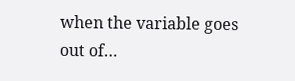when the variable goes out of…